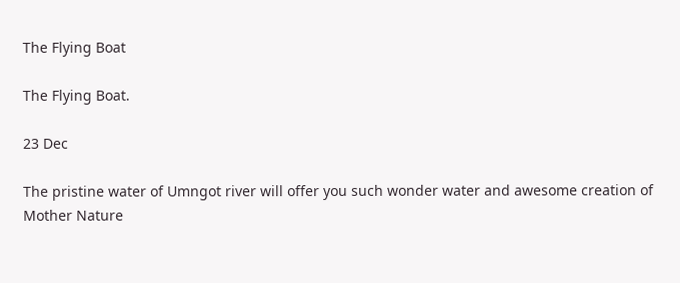The Flying Boat

The Flying Boat.

23 Dec

The pristine water of Umngot river will offer you such wonder water and awesome creation of Mother Nature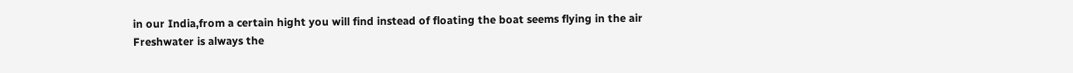in our India,from a certain hight you will find instead of floating the boat seems flying in the air
Freshwater is always the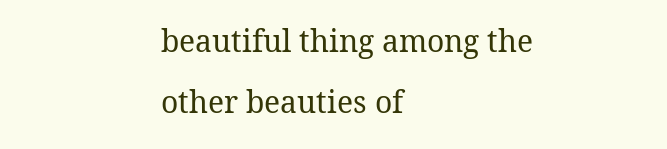beautiful thing among the other beauties of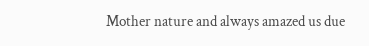Mother nature and always amazed us due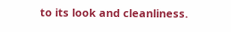to its look and cleanliness.